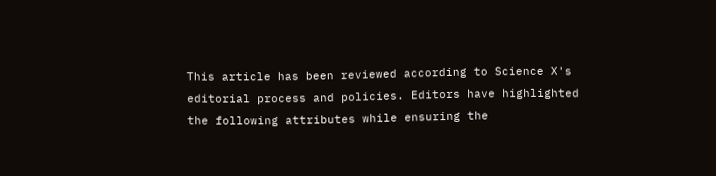This article has been reviewed according to Science X's editorial process and policies. Editors have highlighted the following attributes while ensuring the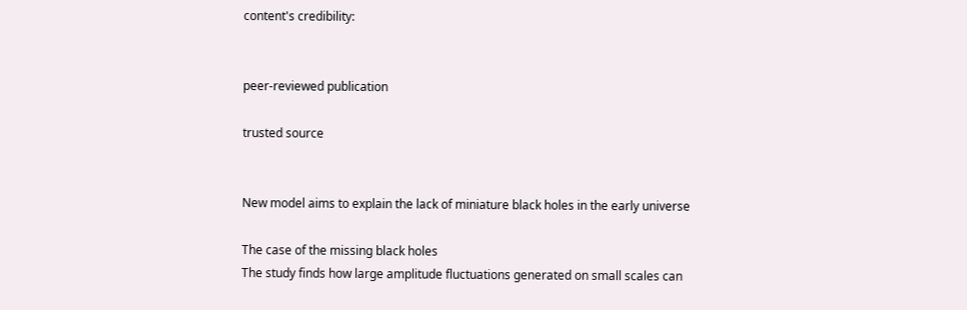content's credibility:


peer-reviewed publication

trusted source


New model aims to explain the lack of miniature black holes in the early universe

The case of the missing black holes
The study finds how large amplitude fluctuations generated on small scales can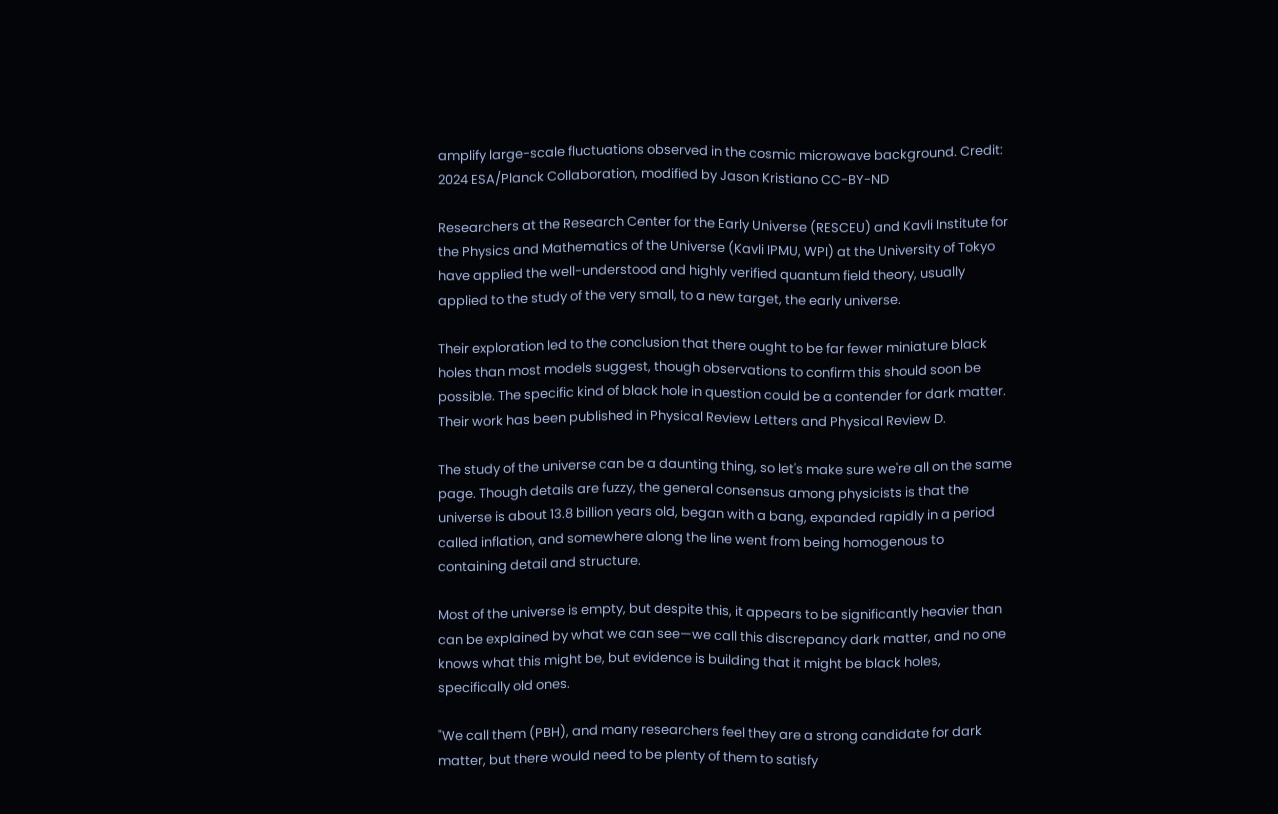amplify large-scale fluctuations observed in the cosmic microwave background. Credit: 2024 ESA/Planck Collaboration, modified by Jason Kristiano CC-BY-ND

Researchers at the Research Center for the Early Universe (RESCEU) and Kavli Institute for the Physics and Mathematics of the Universe (Kavli IPMU, WPI) at the University of Tokyo have applied the well-understood and highly verified quantum field theory, usually applied to the study of the very small, to a new target, the early universe.

Their exploration led to the conclusion that there ought to be far fewer miniature black holes than most models suggest, though observations to confirm this should soon be possible. The specific kind of black hole in question could be a contender for dark matter. Their work has been published in Physical Review Letters and Physical Review D.

The study of the universe can be a daunting thing, so let's make sure we're all on the same page. Though details are fuzzy, the general consensus among physicists is that the universe is about 13.8 billion years old, began with a bang, expanded rapidly in a period called inflation, and somewhere along the line went from being homogenous to containing detail and structure.

Most of the universe is empty, but despite this, it appears to be significantly heavier than can be explained by what we can see—we call this discrepancy dark matter, and no one knows what this might be, but evidence is building that it might be black holes, specifically old ones.

"We call them (PBH), and many researchers feel they are a strong candidate for dark matter, but there would need to be plenty of them to satisfy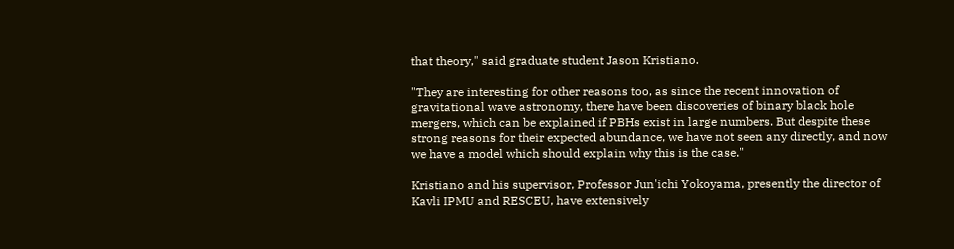that theory," said graduate student Jason Kristiano.

"They are interesting for other reasons too, as since the recent innovation of gravitational wave astronomy, there have been discoveries of binary black hole mergers, which can be explained if PBHs exist in large numbers. But despite these strong reasons for their expected abundance, we have not seen any directly, and now we have a model which should explain why this is the case."

Kristiano and his supervisor, Professor Jun'ichi Yokoyama, presently the director of Kavli IPMU and RESCEU, have extensively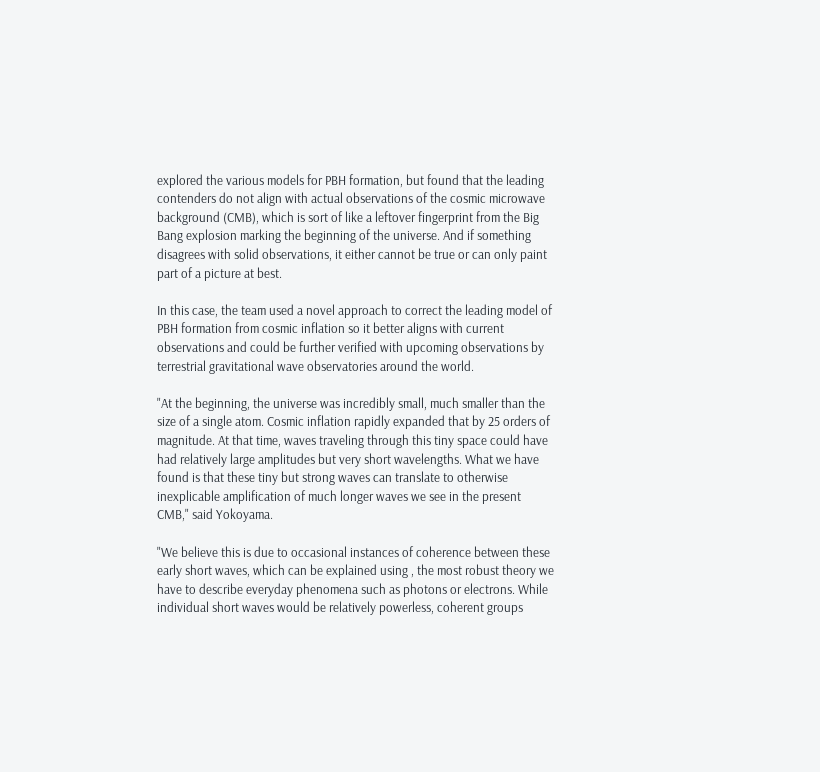explored the various models for PBH formation, but found that the leading contenders do not align with actual observations of the cosmic microwave background (CMB), which is sort of like a leftover fingerprint from the Big Bang explosion marking the beginning of the universe. And if something disagrees with solid observations, it either cannot be true or can only paint part of a picture at best.

In this case, the team used a novel approach to correct the leading model of PBH formation from cosmic inflation so it better aligns with current observations and could be further verified with upcoming observations by terrestrial gravitational wave observatories around the world.

"At the beginning, the universe was incredibly small, much smaller than the size of a single atom. Cosmic inflation rapidly expanded that by 25 orders of magnitude. At that time, waves traveling through this tiny space could have had relatively large amplitudes but very short wavelengths. What we have found is that these tiny but strong waves can translate to otherwise inexplicable amplification of much longer waves we see in the present CMB," said Yokoyama.

"We believe this is due to occasional instances of coherence between these early short waves, which can be explained using , the most robust theory we have to describe everyday phenomena such as photons or electrons. While individual short waves would be relatively powerless, coherent groups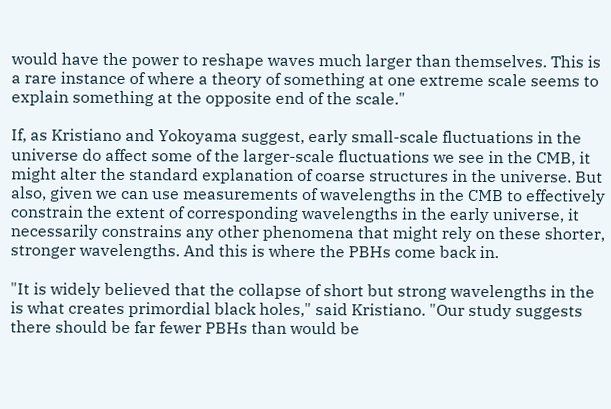would have the power to reshape waves much larger than themselves. This is a rare instance of where a theory of something at one extreme scale seems to explain something at the opposite end of the scale."

If, as Kristiano and Yokoyama suggest, early small-scale fluctuations in the universe do affect some of the larger-scale fluctuations we see in the CMB, it might alter the standard explanation of coarse structures in the universe. But also, given we can use measurements of wavelengths in the CMB to effectively constrain the extent of corresponding wavelengths in the early universe, it necessarily constrains any other phenomena that might rely on these shorter, stronger wavelengths. And this is where the PBHs come back in.

"It is widely believed that the collapse of short but strong wavelengths in the is what creates primordial black holes," said Kristiano. "Our study suggests there should be far fewer PBHs than would be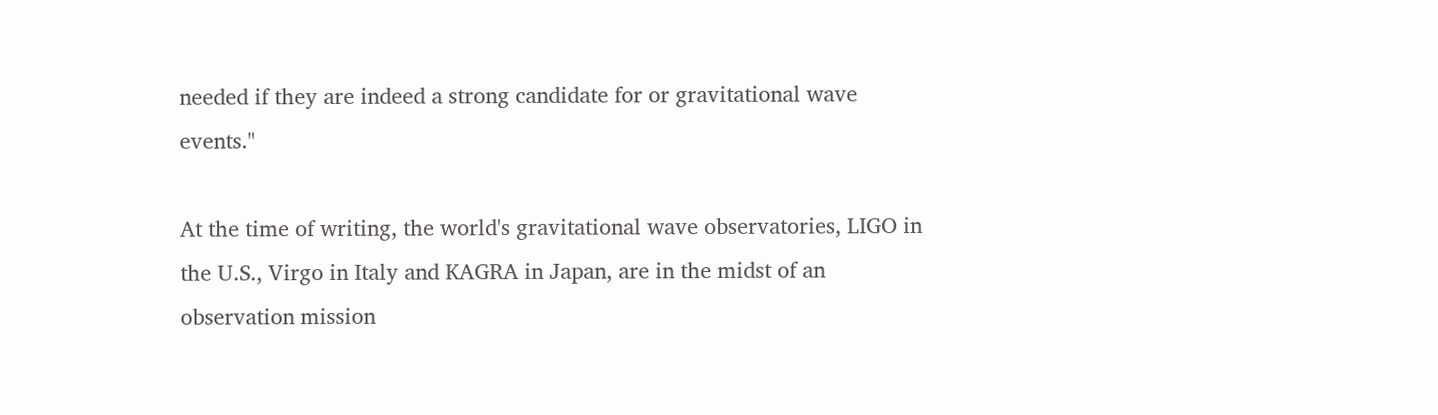needed if they are indeed a strong candidate for or gravitational wave events."

At the time of writing, the world's gravitational wave observatories, LIGO in the U.S., Virgo in Italy and KAGRA in Japan, are in the midst of an observation mission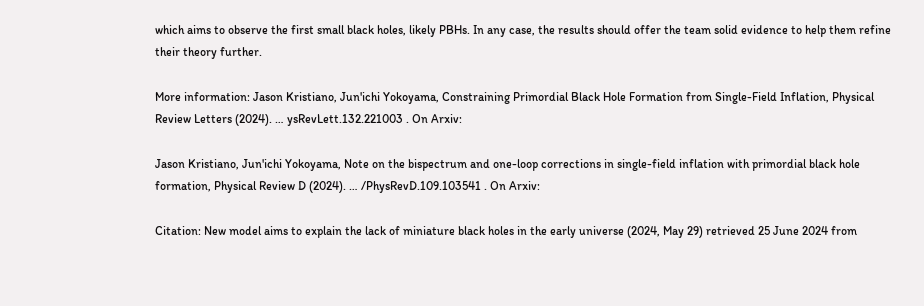which aims to observe the first small black holes, likely PBHs. In any case, the results should offer the team solid evidence to help them refine their theory further.

More information: Jason Kristiano, Jun'ichi Yokoyama, Constraining Primordial Black Hole Formation from Single-Field Inflation, Physical Review Letters (2024). … ysRevLett.132.221003 . On Arxiv:

Jason Kristiano, Jun'ichi Yokoyama, Note on the bispectrum and one-loop corrections in single-field inflation with primordial black hole formation, Physical Review D (2024). … /PhysRevD.109.103541 . On Arxiv:

Citation: New model aims to explain the lack of miniature black holes in the early universe (2024, May 29) retrieved 25 June 2024 from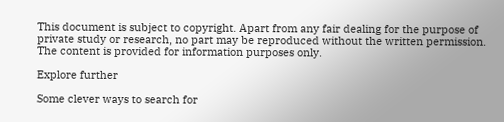This document is subject to copyright. Apart from any fair dealing for the purpose of private study or research, no part may be reproduced without the written permission. The content is provided for information purposes only.

Explore further

Some clever ways to search for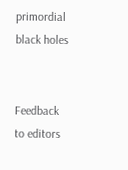primordial black holes


Feedback to editors